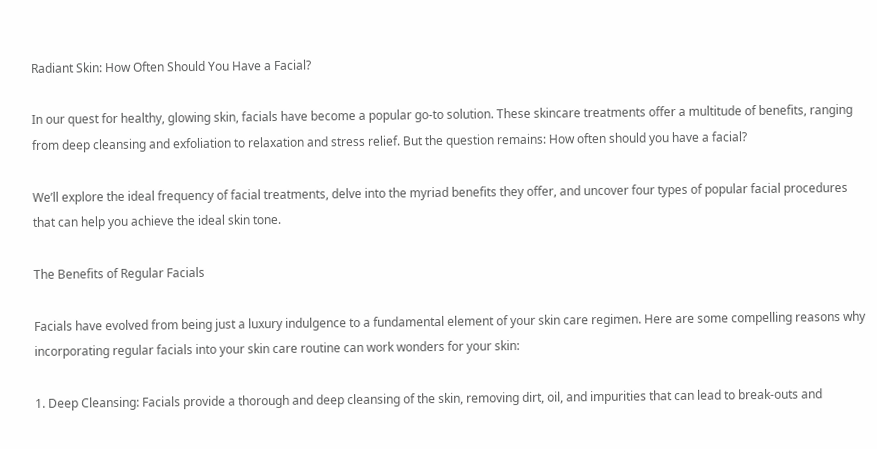Radiant Skin: How Often Should You Have a Facial?

In our quest for healthy, glowing skin, facials have become a popular go-to solution. These skincare treatments offer a multitude of benefits, ranging from deep cleansing and exfoliation to relaxation and stress relief. But the question remains: How often should you have a facial?

We’ll explore the ideal frequency of facial treatments, delve into the myriad benefits they offer, and uncover four types of popular facial procedures that can help you achieve the ideal skin tone.

The Benefits of Regular Facials

Facials have evolved from being just a luxury indulgence to a fundamental element of your skin care regimen. Here are some compelling reasons why incorporating regular facials into your skin care routine can work wonders for your skin:

1. Deep Cleansing: Facials provide a thorough and deep cleansing of the skin, removing dirt, oil, and impurities that can lead to break-outs and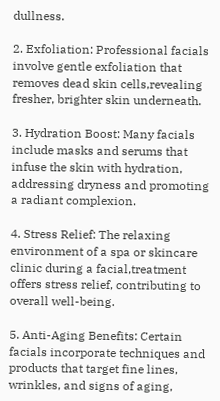dullness.

2. Exfoliation: Professional facials involve gentle exfoliation that removes dead skin cells,revealing fresher, brighter skin underneath.

3. Hydration Boost: Many facials include masks and serums that infuse the skin with hydration, addressing dryness and promoting a radiant complexion.

4. Stress Relief: The relaxing environment of a spa or skincare clinic during a facial,treatment offers stress relief, contributing to overall well-being.

5. Anti-Aging Benefits: Certain facials incorporate techniques and products that target fine lines, wrinkles, and signs of aging,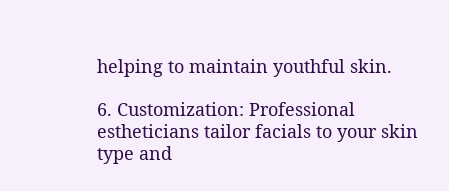helping to maintain youthful skin.

6. Customization: Professional estheticians tailor facials to your skin type and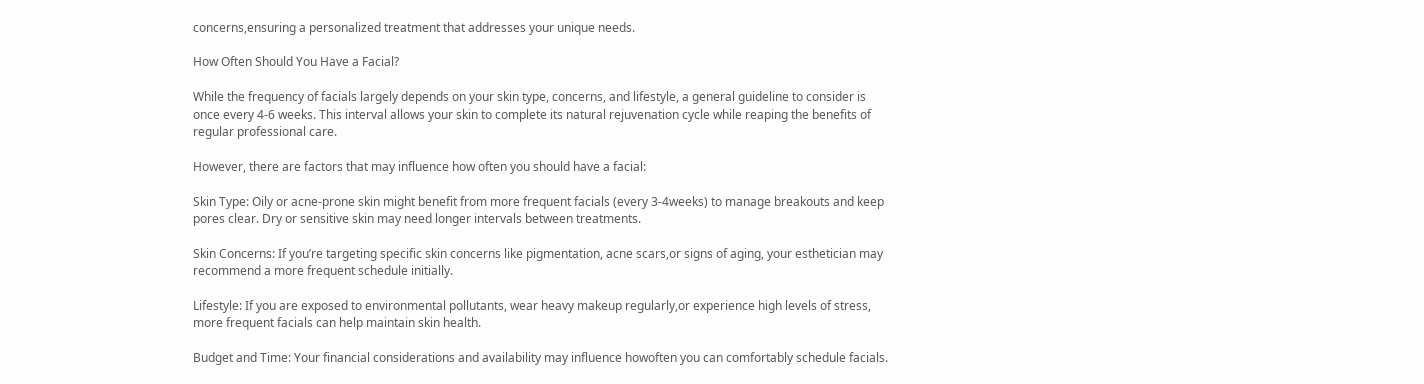concerns,ensuring a personalized treatment that addresses your unique needs.

How Often Should You Have a Facial?

While the frequency of facials largely depends on your skin type, concerns, and lifestyle, a general guideline to consider is once every 4-6 weeks. This interval allows your skin to complete its natural rejuvenation cycle while reaping the benefits of regular professional care.

However, there are factors that may influence how often you should have a facial:

Skin Type: Oily or acne-prone skin might benefit from more frequent facials (every 3-4weeks) to manage breakouts and keep pores clear. Dry or sensitive skin may need longer intervals between treatments.

Skin Concerns: If you’re targeting specific skin concerns like pigmentation, acne scars,or signs of aging, your esthetician may recommend a more frequent schedule initially.

Lifestyle: If you are exposed to environmental pollutants, wear heavy makeup regularly,or experience high levels of stress, more frequent facials can help maintain skin health.

Budget and Time: Your financial considerations and availability may influence howoften you can comfortably schedule facials.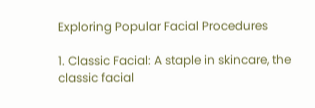Exploring Popular Facial Procedures

1. Classic Facial: A staple in skincare, the classic facial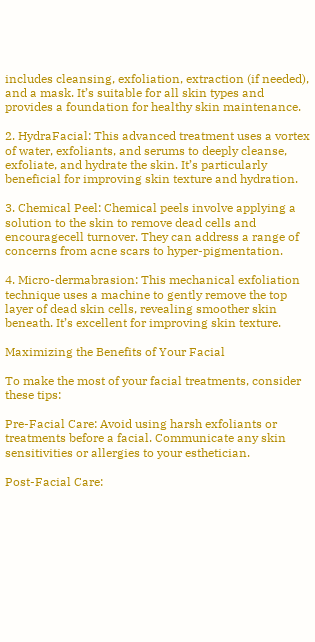includes cleansing, exfoliation, extraction (if needed), and a mask. It’s suitable for all skin types and provides a foundation for healthy skin maintenance.

2. HydraFacial: This advanced treatment uses a vortex of water, exfoliants, and serums to deeply cleanse, exfoliate, and hydrate the skin. It’s particularly beneficial for improving skin texture and hydration.

3. Chemical Peel: Chemical peels involve applying a solution to the skin to remove dead cells and encouragecell turnover. They can address a range of concerns from acne scars to hyper-pigmentation.

4. Micro-dermabrasion: This mechanical exfoliation technique uses a machine to gently remove the top layer of dead skin cells, revealing smoother skin beneath. It’s excellent for improving skin texture.

Maximizing the Benefits of Your Facial

To make the most of your facial treatments, consider these tips:

Pre-Facial Care: Avoid using harsh exfoliants or treatments before a facial. Communicate any skin sensitivities or allergies to your esthetician.

Post-Facial Care: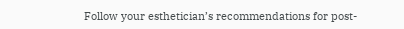Follow your esthetician’s recommendations for post-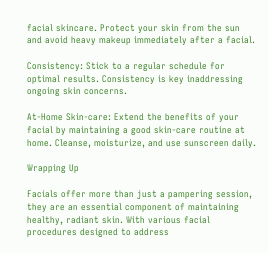facial skincare. Protect your skin from the sun and avoid heavy makeup immediately after a facial.

Consistency: Stick to a regular schedule for optimal results. Consistency is key inaddressing ongoing skin concerns.

At-Home Skin-care: Extend the benefits of your facial by maintaining a good skin-care routine at home. Cleanse, moisturize, and use sunscreen daily.

Wrapping Up

Facials offer more than just a pampering session, they are an essential component of maintaining healthy, radiant skin. With various facial procedures designed to address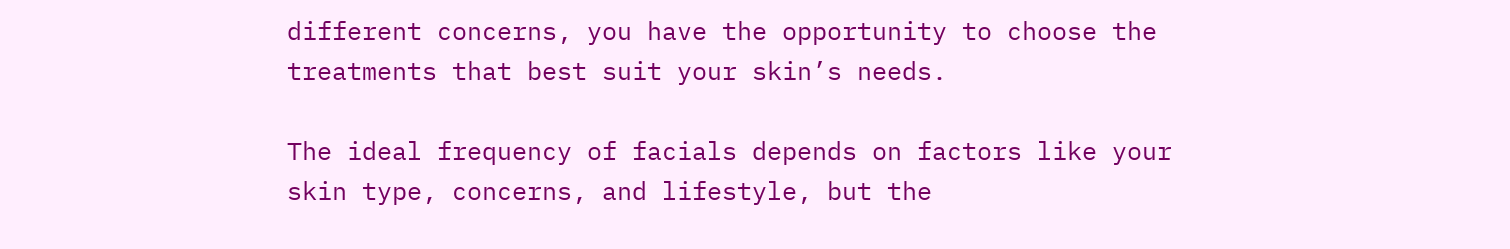different concerns, you have the opportunity to choose the treatments that best suit your skin’s needs.

The ideal frequency of facials depends on factors like your skin type, concerns, and lifestyle, but the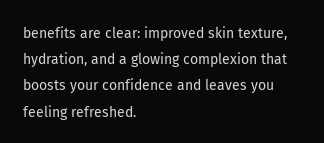benefits are clear: improved skin texture, hydration, and a glowing complexion that boosts your confidence and leaves you feeling refreshed.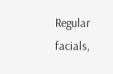Regular facials,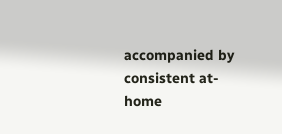accompanied by consistent at-home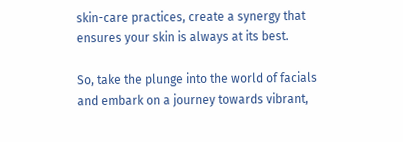skin-care practices, create a synergy that ensures your skin is always at its best.

So, take the plunge into the world of facials and embark on a journey towards vibrant,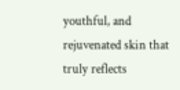youthful, and rejuvenated skin that truly reflects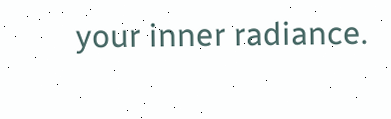your inner radiance.